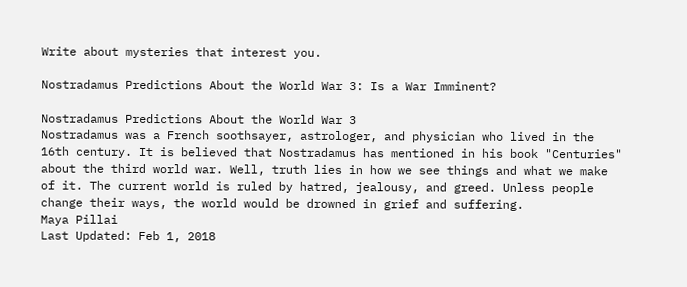Write about mysteries that interest you.

Nostradamus Predictions About the World War 3: Is a War Imminent?

Nostradamus Predictions About the World War 3
Nostradamus was a French soothsayer, astrologer, and physician who lived in the 16th century. It is believed that Nostradamus has mentioned in his book "Centuries" about the third world war. Well, truth lies in how we see things and what we make of it. The current world is ruled by hatred, jealousy, and greed. Unless people change their ways, the world would be drowned in grief and suffering.
Maya Pillai
Last Updated: Feb 1, 2018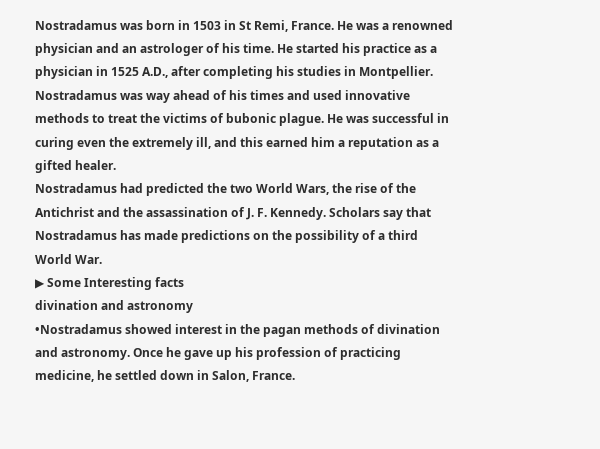Nostradamus was born in 1503 in St Remi, France. He was a renowned physician and an astrologer of his time. He started his practice as a physician in 1525 A.D., after completing his studies in Montpellier. Nostradamus was way ahead of his times and used innovative methods to treat the victims of bubonic plague. He was successful in curing even the extremely ill, and this earned him a reputation as a gifted healer.
Nostradamus had predicted the two World Wars, the rise of the Antichrist and the assassination of J. F. Kennedy. Scholars say that Nostradamus has made predictions on the possibility of a third World War.
▶ Some Interesting facts
divination and astronomy
•Nostradamus showed interest in the pagan methods of divination and astronomy. Once he gave up his profession of practicing medicine, he settled down in Salon, France.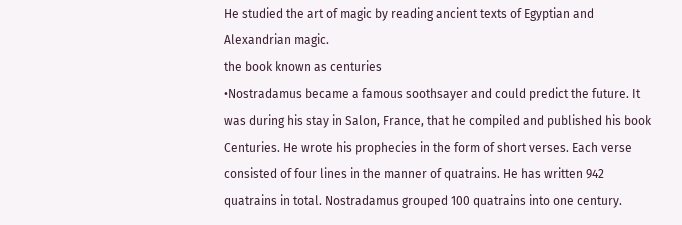He studied the art of magic by reading ancient texts of Egyptian and Alexandrian magic.
the book known as centuries
•Nostradamus became a famous soothsayer and could predict the future. It was during his stay in Salon, France, that he compiled and published his book Centuries. He wrote his prophecies in the form of short verses. Each verse consisted of four lines in the manner of quatrains. He has written 942 quatrains in total. Nostradamus grouped 100 quatrains into one century.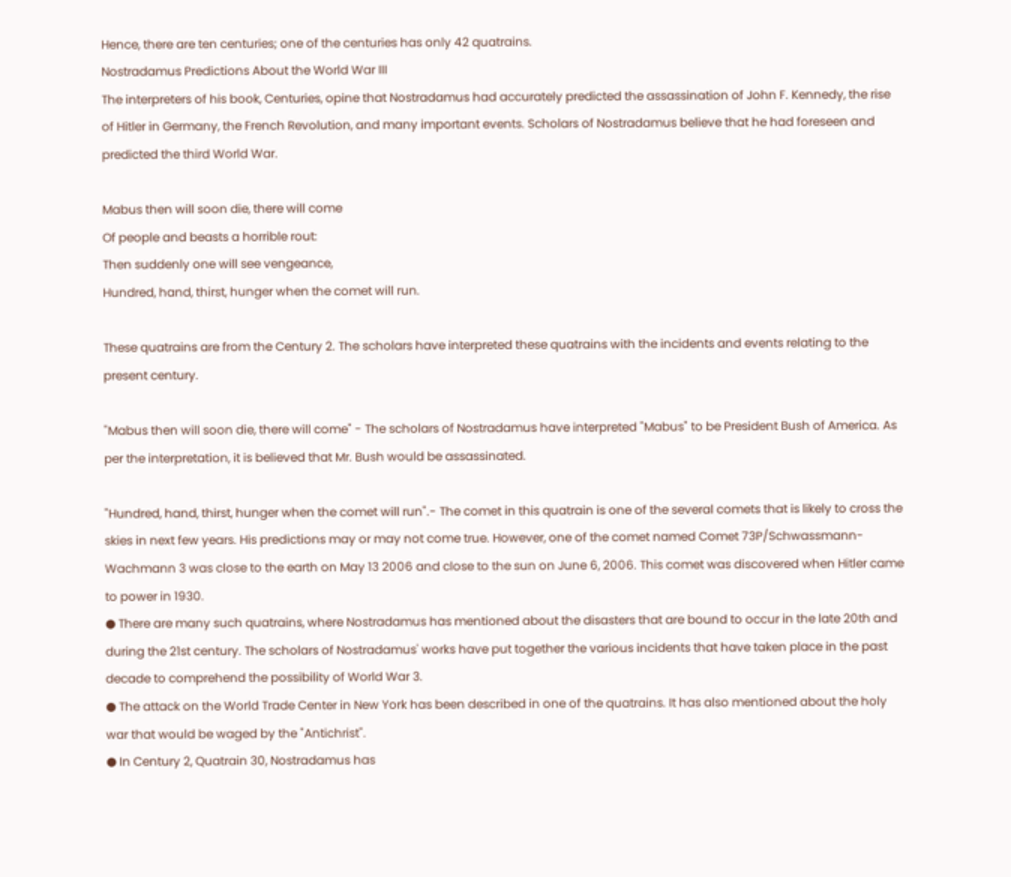Hence, there are ten centuries; one of the centuries has only 42 quatrains.
Nostradamus Predictions About the World War III
The interpreters of his book, Centuries, opine that Nostradamus had accurately predicted the assassination of John F. Kennedy, the rise of Hitler in Germany, the French Revolution, and many important events. Scholars of Nostradamus believe that he had foreseen and predicted the third World War.

Mabus then will soon die, there will come
Of people and beasts a horrible rout:
Then suddenly one will see vengeance,
Hundred, hand, thirst, hunger when the comet will run.

These quatrains are from the Century 2. The scholars have interpreted these quatrains with the incidents and events relating to the present century.

"Mabus then will soon die, there will come" - The scholars of Nostradamus have interpreted "Mabus" to be President Bush of America. As per the interpretation, it is believed that Mr. Bush would be assassinated.

"Hundred, hand, thirst, hunger when the comet will run".- The comet in this quatrain is one of the several comets that is likely to cross the skies in next few years. His predictions may or may not come true. However, one of the comet named Comet 73P/Schwassmann-Wachmann 3 was close to the earth on May 13 2006 and close to the sun on June 6, 2006. This comet was discovered when Hitler came to power in 1930.
● There are many such quatrains, where Nostradamus has mentioned about the disasters that are bound to occur in the late 20th and during the 21st century. The scholars of Nostradamus' works have put together the various incidents that have taken place in the past decade to comprehend the possibility of World War 3.
● The attack on the World Trade Center in New York has been described in one of the quatrains. It has also mentioned about the holy war that would be waged by the "Antichrist".
● In Century 2, Quatrain 30, Nostradamus has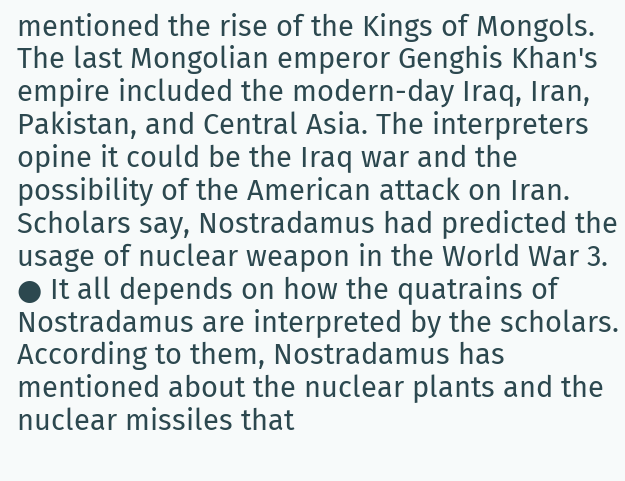mentioned the rise of the Kings of Mongols. The last Mongolian emperor Genghis Khan's empire included the modern-day Iraq, Iran, Pakistan, and Central Asia. The interpreters opine it could be the Iraq war and the possibility of the American attack on Iran. Scholars say, Nostradamus had predicted the usage of nuclear weapon in the World War 3.
● It all depends on how the quatrains of Nostradamus are interpreted by the scholars. According to them, Nostradamus has mentioned about the nuclear plants and the nuclear missiles that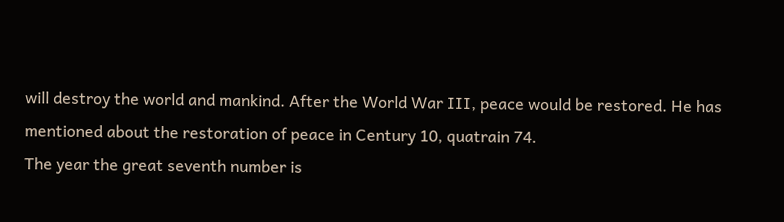will destroy the world and mankind. After the World War III, peace would be restored. He has mentioned about the restoration of peace in Century 10, quatrain 74.
The year the great seventh number is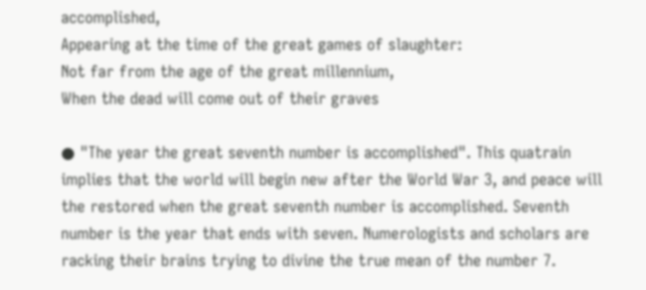accomplished,
Appearing at the time of the great games of slaughter:
Not far from the age of the great millennium,
When the dead will come out of their graves

● "The year the great seventh number is accomplished". This quatrain implies that the world will begin new after the World War 3, and peace will the restored when the great seventh number is accomplished. Seventh number is the year that ends with seven. Numerologists and scholars are racking their brains trying to divine the true mean of the number 7.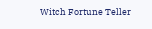Witch Fortune Teller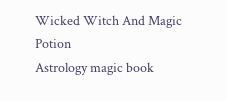Wicked Witch And Magic Potion
Astrology magic book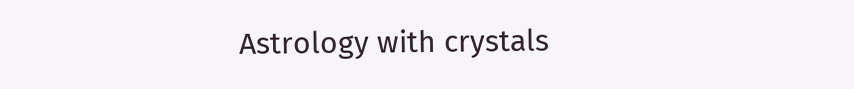Astrology with crystals